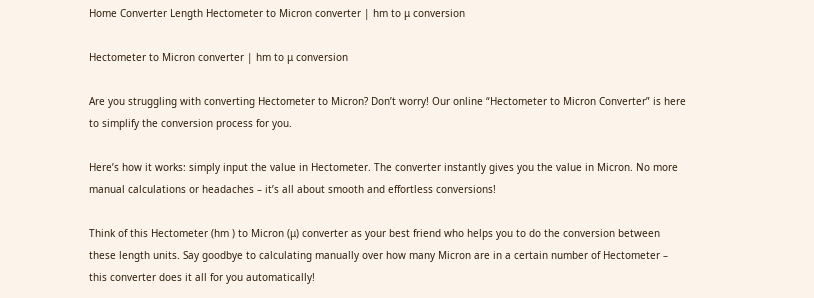Home Converter Length Hectometer to Micron converter | hm to μ conversion

Hectometer to Micron converter | hm to μ conversion

Are you struggling with converting Hectometer to Micron? Don’t worry! Our online “Hectometer to Micron Converter” is here to simplify the conversion process for you.

Here’s how it works: simply input the value in Hectometer. The converter instantly gives you the value in Micron. No more manual calculations or headaches – it’s all about smooth and effortless conversions!

Think of this Hectometer (hm ) to Micron (μ) converter as your best friend who helps you to do the conversion between these length units. Say goodbye to calculating manually over how many Micron are in a certain number of Hectometer – this converter does it all for you automatically!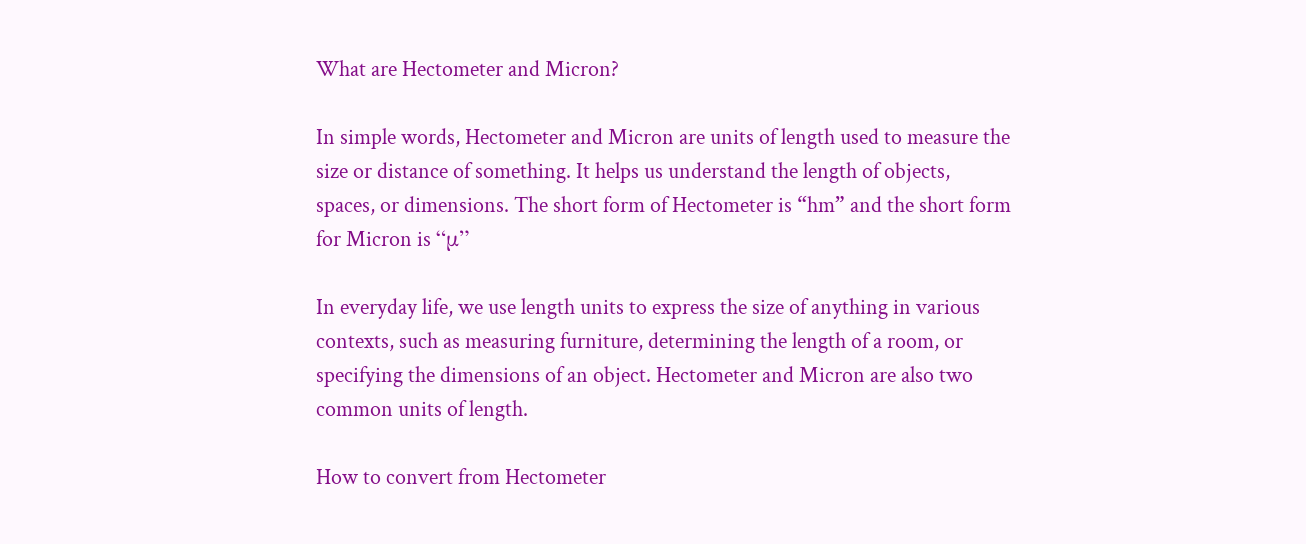What are Hectometer and Micron?

In simple words, Hectometer and Micron are units of length used to measure the size or distance of something. It helps us understand the length of objects, spaces, or dimensions. The short form of Hectometer is “hm” and the short form for Micron is “μ”

In everyday life, we use length units to express the size of anything in various contexts, such as measuring furniture, determining the length of a room, or specifying the dimensions of an object. Hectometer and Micron are also two common units of length.

How to convert from Hectometer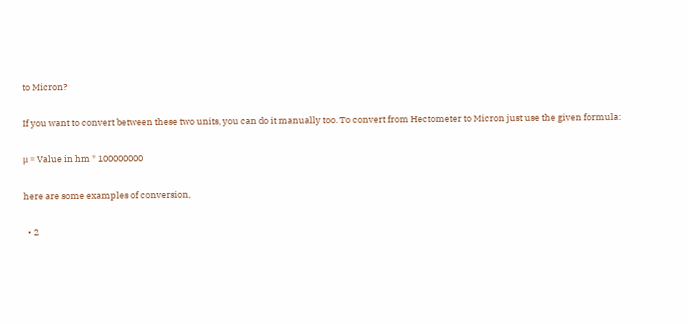to Micron?

If you want to convert between these two units, you can do it manually too. To convert from Hectometer to Micron just use the given formula:

μ = Value in hm * 100000000

here are some examples of conversion,

  • 2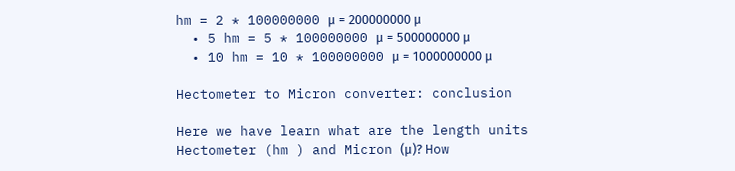hm = 2 * 100000000 μ = 200000000 μ
  • 5 hm = 5 * 100000000 μ = 500000000 μ
  • 10 hm = 10 * 100000000 μ = 1000000000 μ

Hectometer to Micron converter: conclusion

Here we have learn what are the length units Hectometer (hm ) and Micron (μ)? How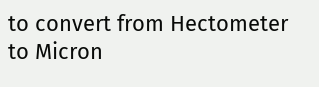to convert from Hectometer to Micron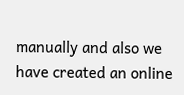manually and also we have created an online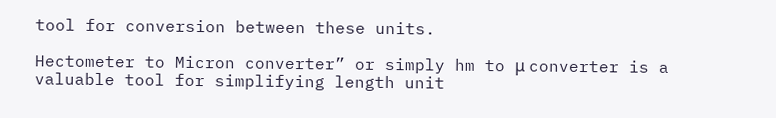tool for conversion between these units.

Hectometer to Micron converter” or simply hm to μ converter is a valuable tool for simplifying length unit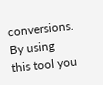conversions. By using this tool you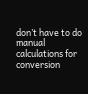don’t have to do manual calculations for conversion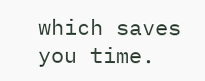which saves you time.